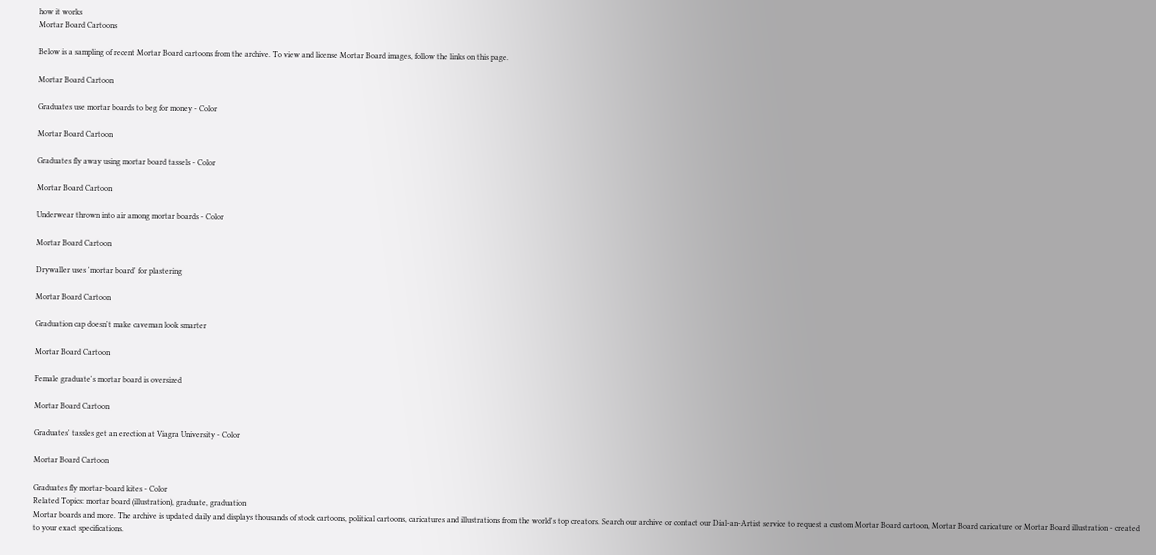how it works
Mortar Board Cartoons

Below is a sampling of recent Mortar Board cartoons from the archive. To view and license Mortar Board images, follow the links on this page.

Mortar Board Cartoon

Graduates use mortar boards to beg for money - Color

Mortar Board Cartoon

Graduates fly away using mortar board tassels - Color

Mortar Board Cartoon

Underwear thrown into air among mortar boards - Color

Mortar Board Cartoon

Drywaller uses 'mortar board' for plastering

Mortar Board Cartoon

Graduation cap doesn't make caveman look smarter

Mortar Board Cartoon

Female graduate's mortar board is oversized

Mortar Board Cartoon

Graduates' tassles get an erection at Viagra University - Color

Mortar Board Cartoon

Graduates fly mortar-board kites - Color
Related Topics: mortar board (illustration), graduate, graduation
Mortar boards and more. The archive is updated daily and displays thousands of stock cartoons, political cartoons, caricatures and illustrations from the world's top creators. Search our archive or contact our Dial-an-Artist service to request a custom Mortar Board cartoon, Mortar Board caricature or Mortar Board illustration - created to your exact specifications.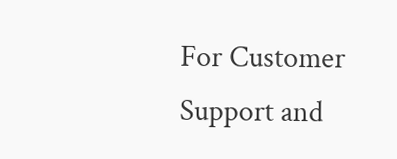For Customer Support and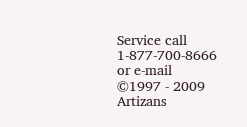Service call 1-877-700-8666 or e-mail
©1997 - 2009 Artizans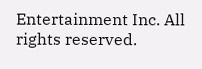Entertainment Inc. All rights reserved.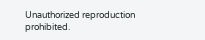Unauthorized reproduction prohibited.